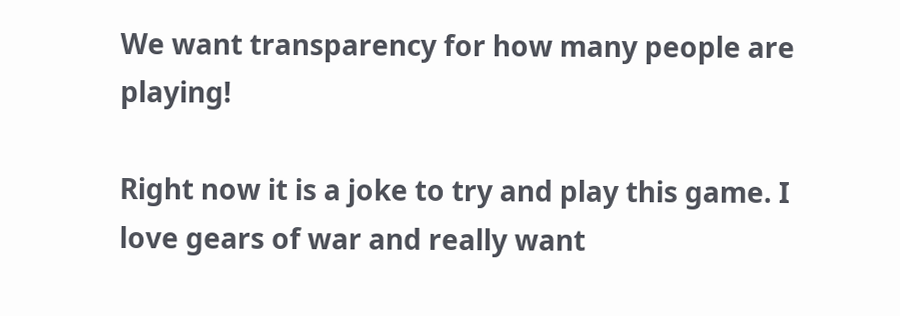We want transparency for how many people are playing!

Right now it is a joke to try and play this game. I love gears of war and really want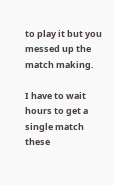to play it but you messed up the match making.

I have to wait hours to get a single match these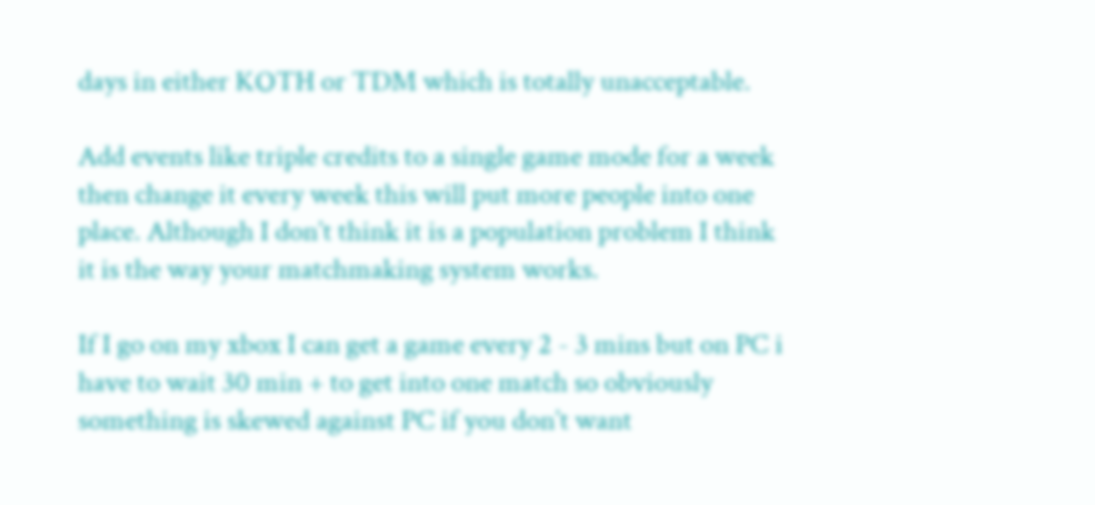days in either KOTH or TDM which is totally unacceptable.

Add events like triple credits to a single game mode for a week then change it every week this will put more people into one place. Although I don’t think it is a population problem I think it is the way your matchmaking system works.

If I go on my xbox I can get a game every 2 - 3 mins but on PC i have to wait 30 min + to get into one match so obviously something is skewed against PC if you don’t want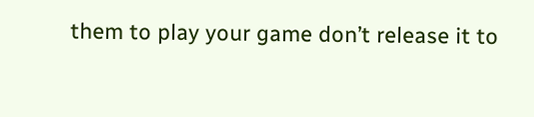them to play your game don’t release it to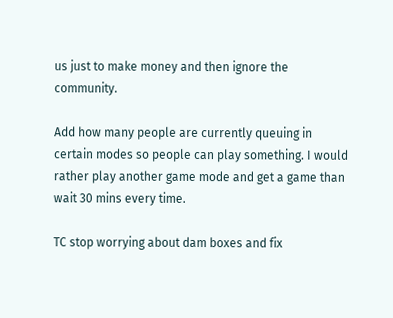us just to make money and then ignore the community.

Add how many people are currently queuing in certain modes so people can play something. I would rather play another game mode and get a game than wait 30 mins every time.

TC stop worrying about dam boxes and fix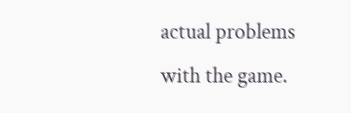actual problems with the game.